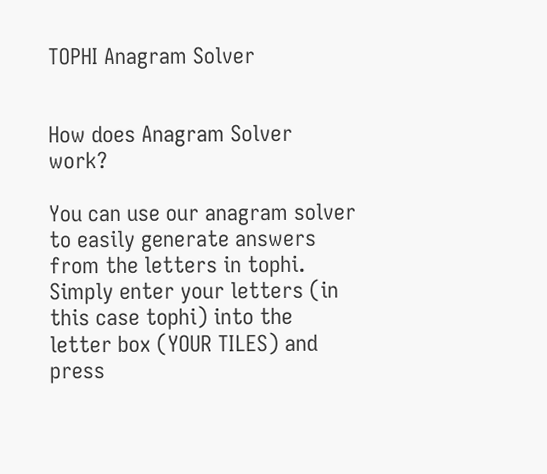TOPHI Anagram Solver


How does Anagram Solver work?

You can use our anagram solver to easily generate answers from the letters in tophi. Simply enter your letters (in this case tophi) into the letter box (YOUR TILES) and press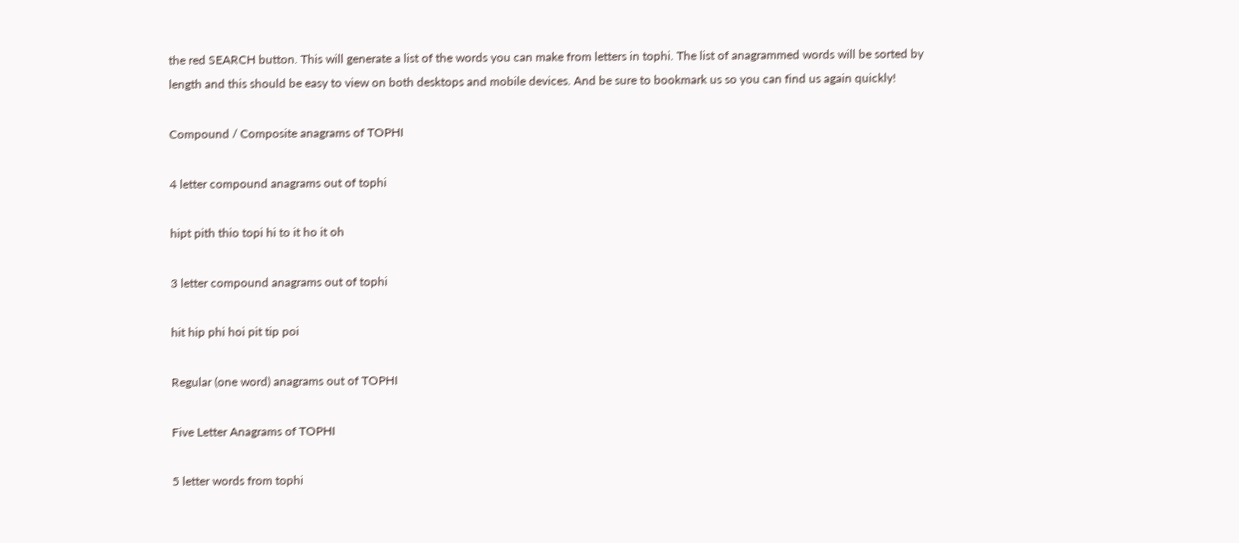the red SEARCH button. This will generate a list of the words you can make from letters in tophi. The list of anagrammed words will be sorted by length and this should be easy to view on both desktops and mobile devices. And be sure to bookmark us so you can find us again quickly!

Compound / Composite anagrams of TOPHI

4 letter compound anagrams out of tophi

hipt pith thio topi hi to it ho it oh

3 letter compound anagrams out of tophi

hit hip phi hoi pit tip poi

Regular (one word) anagrams out of TOPHI

Five Letter Anagrams of TOPHI

5 letter words from tophi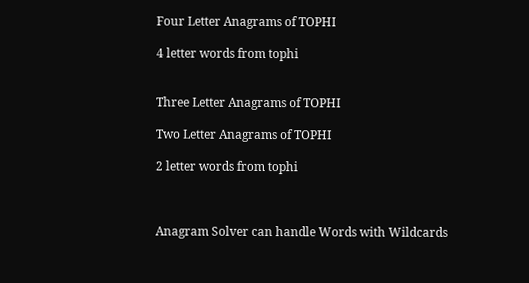Four Letter Anagrams of TOPHI

4 letter words from tophi


Three Letter Anagrams of TOPHI

Two Letter Anagrams of TOPHI

2 letter words from tophi



Anagram Solver can handle Words with Wildcards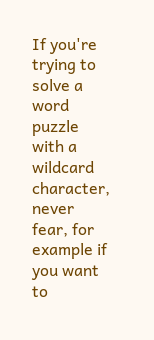If you're trying to solve a word puzzle with a wildcard character, never fear, for example if you want to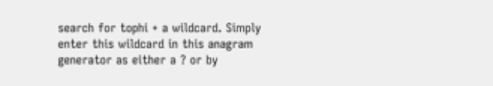search for tophi + a wildcard. Simply enter this wildcard in this anagram generator as either a ? or by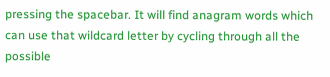pressing the spacebar. It will find anagram words which can use that wildcard letter by cycling through all the possible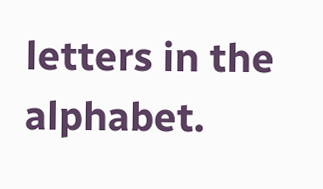letters in the alphabet.